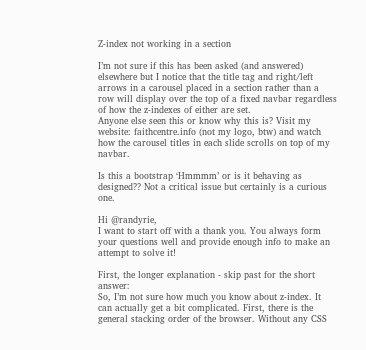Z-index not working in a section

I’m not sure if this has been asked (and answered) elsewhere but I notice that the title tag and right/left arrows in a carousel placed in a section rather than a row will display over the top of a fixed navbar regardless of how the z-indexes of either are set.
Anyone else seen this or know why this is? Visit my website: faithcentre.info (not my logo, btw) and watch how the carousel titles in each slide scrolls on top of my navbar.

Is this a bootstrap ‘Hmmmm’ or is it behaving as designed?? Not a critical issue but certainly is a curious one.

Hi @randyrie,
I want to start off with a thank you. You always form your questions well and provide enough info to make an attempt to solve it!

First, the longer explanation - skip past for the short answer:
So, I’m not sure how much you know about z-index. It can actually get a bit complicated. First, there is the general stacking order of the browser. Without any CSS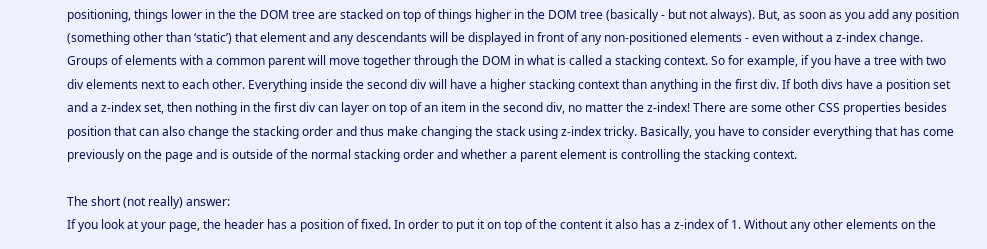positioning, things lower in the the DOM tree are stacked on top of things higher in the DOM tree (basically - but not always). But, as soon as you add any position (something other than ‘static’) that element and any descendants will be displayed in front of any non-positioned elements - even without a z-index change.
Groups of elements with a common parent will move together through the DOM in what is called a stacking context. So for example, if you have a tree with two div elements next to each other. Everything inside the second div will have a higher stacking context than anything in the first div. If both divs have a position set and a z-index set, then nothing in the first div can layer on top of an item in the second div, no matter the z-index! There are some other CSS properties besides position that can also change the stacking order and thus make changing the stack using z-index tricky. Basically, you have to consider everything that has come previously on the page and is outside of the normal stacking order and whether a parent element is controlling the stacking context.

The short (not really) answer:
If you look at your page, the header has a position of fixed. In order to put it on top of the content it also has a z-index of 1. Without any other elements on the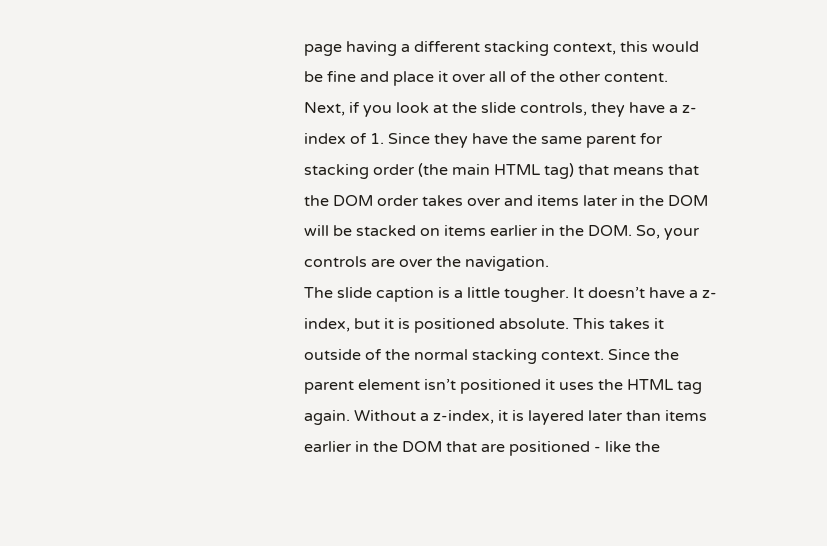page having a different stacking context, this would be fine and place it over all of the other content.
Next, if you look at the slide controls, they have a z-index of 1. Since they have the same parent for stacking order (the main HTML tag) that means that the DOM order takes over and items later in the DOM will be stacked on items earlier in the DOM. So, your controls are over the navigation.
The slide caption is a little tougher. It doesn’t have a z-index, but it is positioned absolute. This takes it outside of the normal stacking context. Since the parent element isn’t positioned it uses the HTML tag again. Without a z-index, it is layered later than items earlier in the DOM that are positioned - like the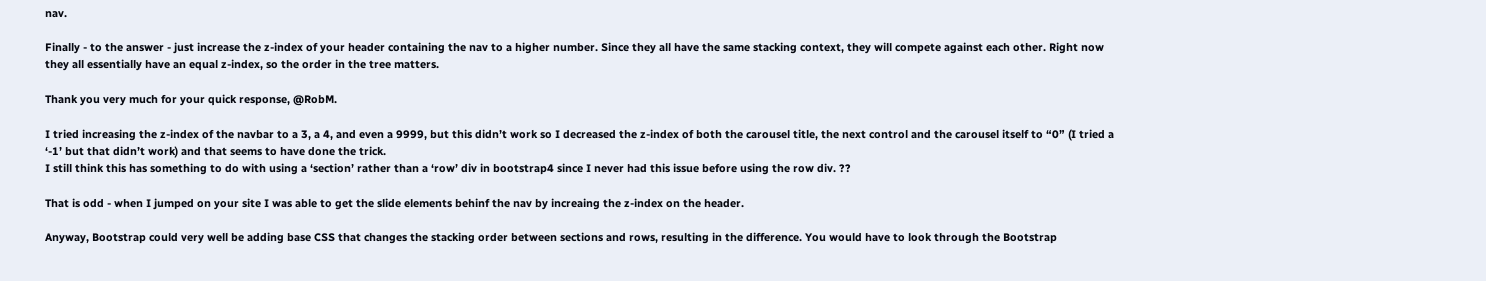nav.

Finally - to the answer - just increase the z-index of your header containing the nav to a higher number. Since they all have the same stacking context, they will compete against each other. Right now they all essentially have an equal z-index, so the order in the tree matters.

Thank you very much for your quick response, @RobM.

I tried increasing the z-index of the navbar to a 3, a 4, and even a 9999, but this didn’t work so I decreased the z-index of both the carousel title, the next control and the carousel itself to “0” (I tried a ‘-1’ but that didn’t work) and that seems to have done the trick.
I still think this has something to do with using a ‘section’ rather than a ‘row’ div in bootstrap4 since I never had this issue before using the row div. ??

That is odd - when I jumped on your site I was able to get the slide elements behinf the nav by increaing the z-index on the header.

Anyway, Bootstrap could very well be adding base CSS that changes the stacking order between sections and rows, resulting in the difference. You would have to look through the Bootstrap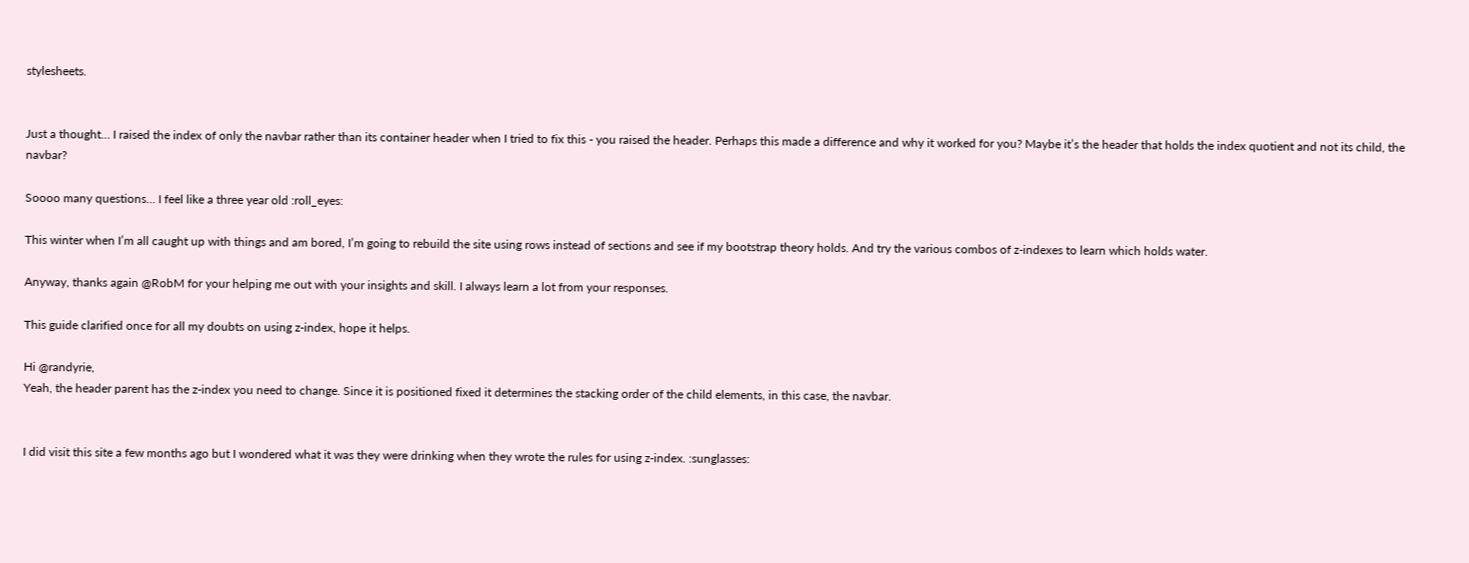stylesheets.


Just a thought… I raised the index of only the navbar rather than its container header when I tried to fix this - you raised the header. Perhaps this made a difference and why it worked for you? Maybe it’s the header that holds the index quotient and not its child, the navbar?

Soooo many questions… I feel like a three year old :roll_eyes:

This winter when I’m all caught up with things and am bored, I’m going to rebuild the site using rows instead of sections and see if my bootstrap theory holds. And try the various combos of z-indexes to learn which holds water.

Anyway, thanks again @RobM for your helping me out with your insights and skill. I always learn a lot from your responses.

This guide clarified once for all my doubts on using z-index, hope it helps.

Hi @randyrie,
Yeah, the header parent has the z-index you need to change. Since it is positioned fixed it determines the stacking order of the child elements, in this case, the navbar.


I did visit this site a few months ago but I wondered what it was they were drinking when they wrote the rules for using z-index. :sunglasses: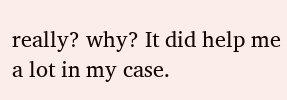really? why? It did help me a lot in my case.